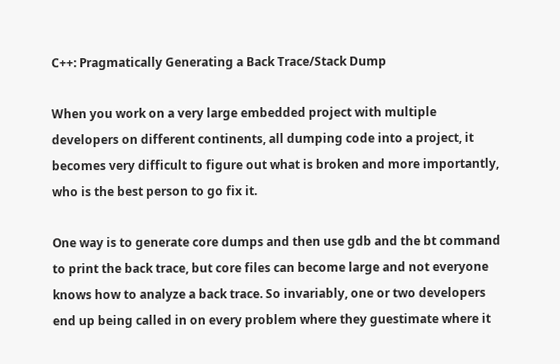C++: Pragmatically Generating a Back Trace/Stack Dump

When you work on a very large embedded project with multiple developers on different continents, all dumping code into a project, it becomes very difficult to figure out what is broken and more importantly, who is the best person to go fix it.

One way is to generate core dumps and then use gdb and the bt command to print the back trace, but core files can become large and not everyone knows how to analyze a back trace. So invariably, one or two developers end up being called in on every problem where they guestimate where it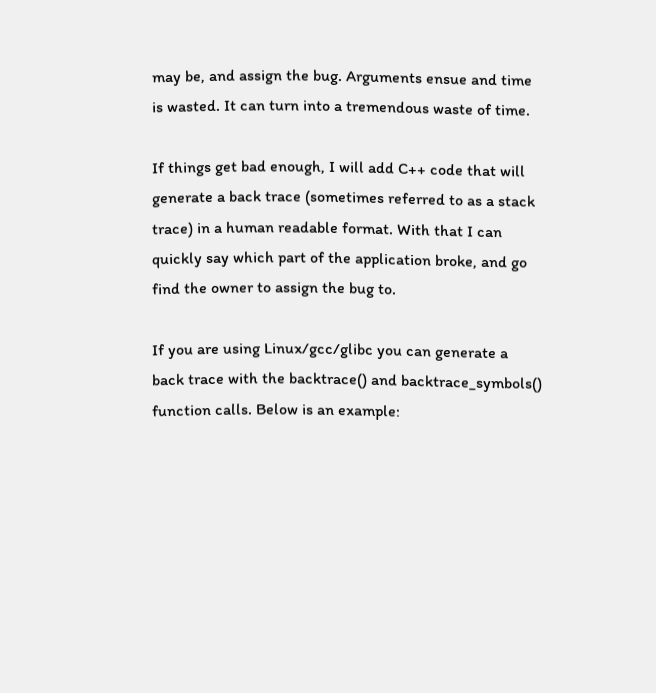may be, and assign the bug. Arguments ensue and time is wasted. It can turn into a tremendous waste of time.

If things get bad enough, I will add C++ code that will generate a back trace (sometimes referred to as a stack trace) in a human readable format. With that I can quickly say which part of the application broke, and go find the owner to assign the bug to.

If you are using Linux/gcc/glibc you can generate a back trace with the backtrace() and backtrace_symbols() function calls. Below is an example: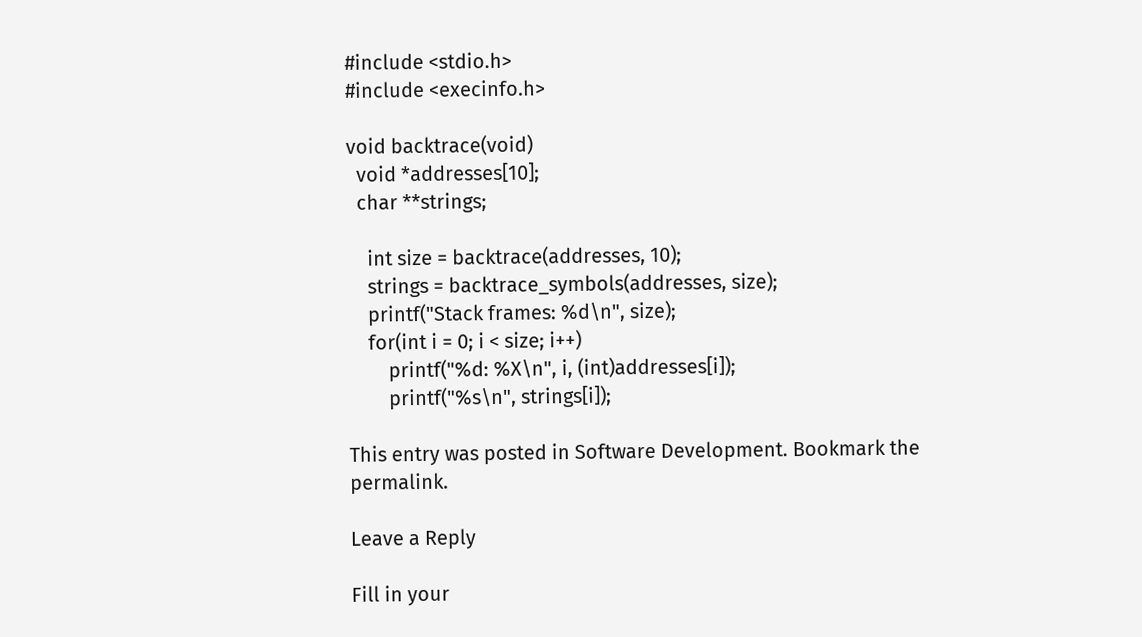#include <stdio.h>
#include <execinfo.h>

void backtrace(void)
  void *addresses[10];
  char **strings;

    int size = backtrace(addresses, 10);
    strings = backtrace_symbols(addresses, size);
    printf("Stack frames: %d\n", size);
    for(int i = 0; i < size; i++)
        printf("%d: %X\n", i, (int)addresses[i]);
        printf("%s\n", strings[i]);

This entry was posted in Software Development. Bookmark the permalink.

Leave a Reply

Fill in your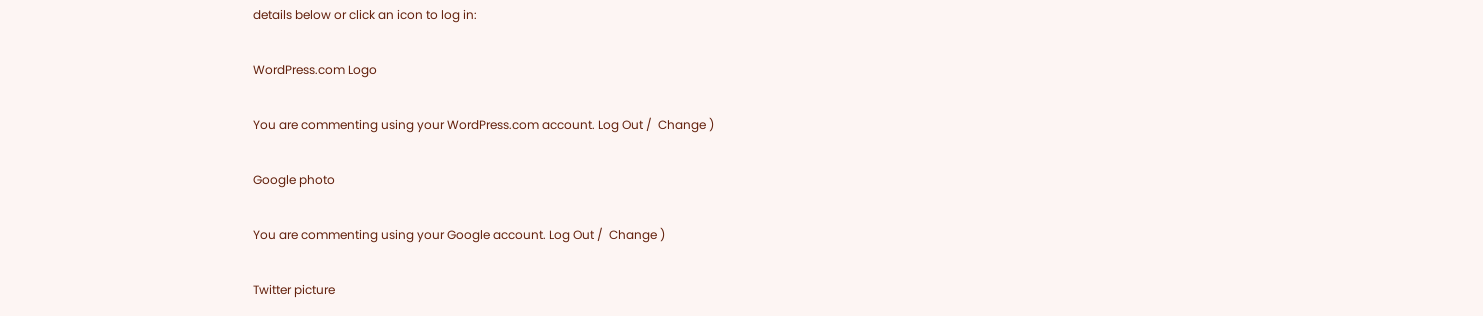details below or click an icon to log in:

WordPress.com Logo

You are commenting using your WordPress.com account. Log Out /  Change )

Google photo

You are commenting using your Google account. Log Out /  Change )

Twitter picture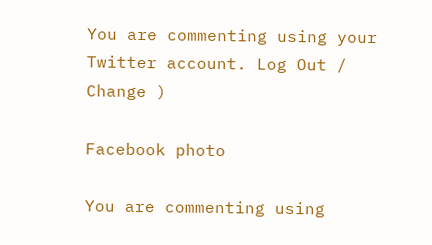You are commenting using your Twitter account. Log Out /  Change )

Facebook photo

You are commenting using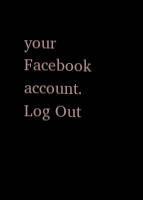your Facebook account. Log Out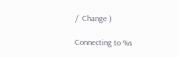/  Change )

Connecting to %s